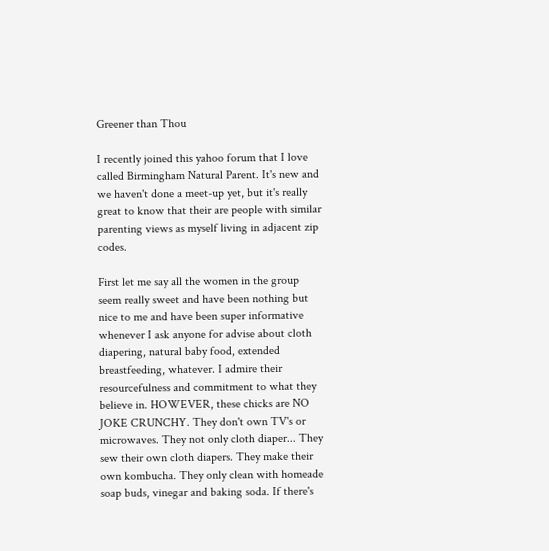Greener than Thou

I recently joined this yahoo forum that I love called Birmingham Natural Parent. It's new and we haven't done a meet-up yet, but it's really great to know that their are people with similar parenting views as myself living in adjacent zip codes.

First let me say all the women in the group seem really sweet and have been nothing but nice to me and have been super informative whenever I ask anyone for advise about cloth diapering, natural baby food, extended breastfeeding, whatever. I admire their resourcefulness and commitment to what they believe in. HOWEVER, these chicks are NO JOKE CRUNCHY. They don't own TV's or microwaves. They not only cloth diaper... They sew their own cloth diapers. They make their own kombucha. They only clean with homeade soap buds, vinegar and baking soda. If there's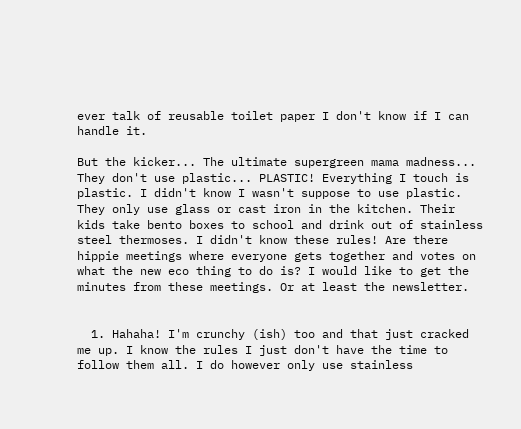ever talk of reusable toilet paper I don't know if I can handle it.

But the kicker... The ultimate supergreen mama madness... They don't use plastic... PLASTIC! Everything I touch is plastic. I didn't know I wasn't suppose to use plastic. They only use glass or cast iron in the kitchen. Their kids take bento boxes to school and drink out of stainless steel thermoses. I didn't know these rules! Are there hippie meetings where everyone gets together and votes on what the new eco thing to do is? I would like to get the minutes from these meetings. Or at least the newsletter.


  1. Hahaha! I'm crunchy (ish) too and that just cracked me up. I know the rules I just don't have the time to follow them all. I do however only use stainless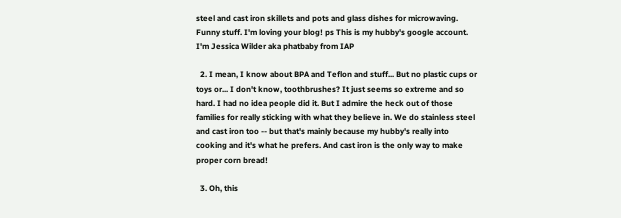steel and cast iron skillets and pots and glass dishes for microwaving. Funny stuff. I'm loving your blog! ps This is my hubby's google account. I'm Jessica Wilder aka phatbaby from IAP

  2. I mean, I know about BPA and Teflon and stuff... But no plastic cups or toys or... I don't know, toothbrushes? It just seems so extreme and so hard. I had no idea people did it. But I admire the heck out of those families for really sticking with what they believe in. We do stainless steel and cast iron too -- but that's mainly because my hubby's really into cooking and it's what he prefers. And cast iron is the only way to make proper corn bread!

  3. Oh, this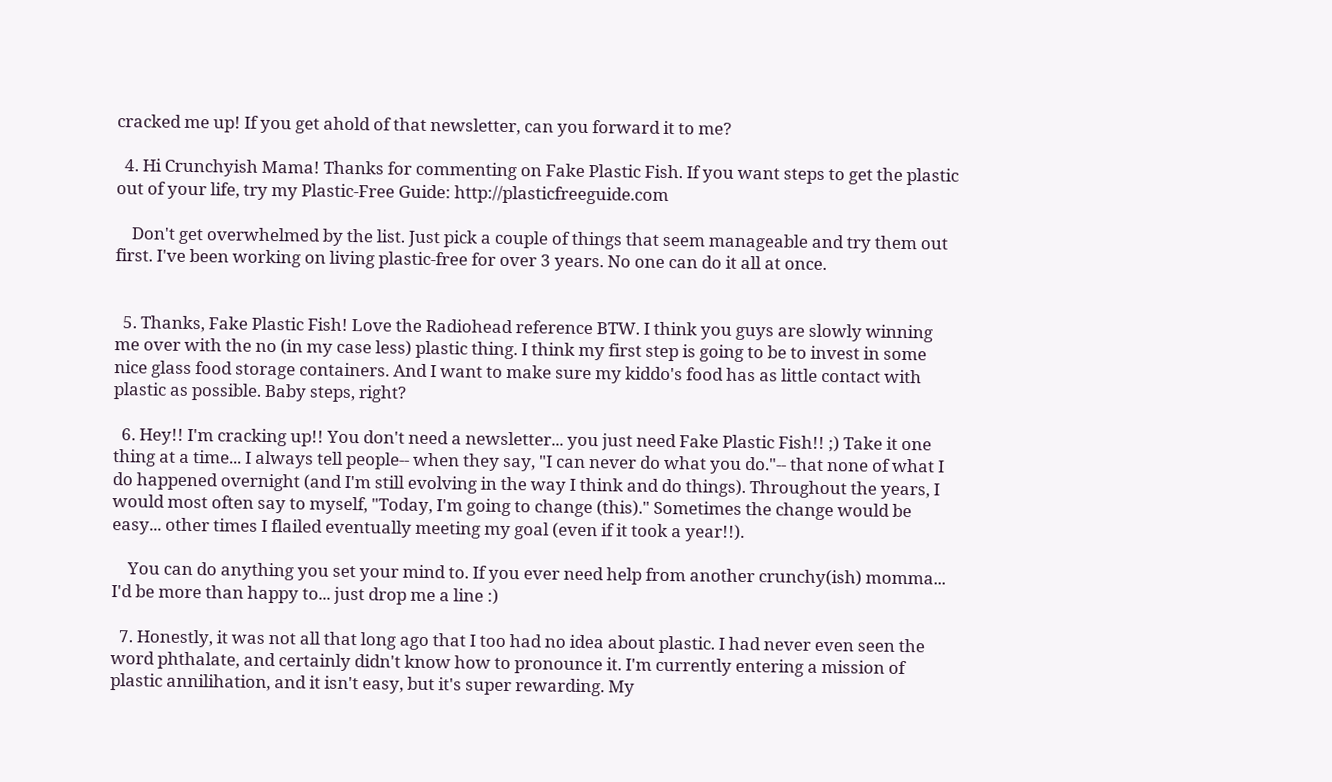cracked me up! If you get ahold of that newsletter, can you forward it to me?

  4. Hi Crunchyish Mama! Thanks for commenting on Fake Plastic Fish. If you want steps to get the plastic out of your life, try my Plastic-Free Guide: http://plasticfreeguide.com

    Don't get overwhelmed by the list. Just pick a couple of things that seem manageable and try them out first. I've been working on living plastic-free for over 3 years. No one can do it all at once.


  5. Thanks, Fake Plastic Fish! Love the Radiohead reference BTW. I think you guys are slowly winning me over with the no (in my case less) plastic thing. I think my first step is going to be to invest in some nice glass food storage containers. And I want to make sure my kiddo's food has as little contact with plastic as possible. Baby steps, right?

  6. Hey!! I'm cracking up!! You don't need a newsletter... you just need Fake Plastic Fish!! ;) Take it one thing at a time... I always tell people-- when they say, "I can never do what you do."-- that none of what I do happened overnight (and I'm still evolving in the way I think and do things). Throughout the years, I would most often say to myself, "Today, I'm going to change (this)." Sometimes the change would be easy... other times I flailed eventually meeting my goal (even if it took a year!!).

    You can do anything you set your mind to. If you ever need help from another crunchy(ish) momma... I'd be more than happy to... just drop me a line :)

  7. Honestly, it was not all that long ago that I too had no idea about plastic. I had never even seen the word phthalate, and certainly didn't know how to pronounce it. I'm currently entering a mission of plastic annilihation, and it isn't easy, but it's super rewarding. My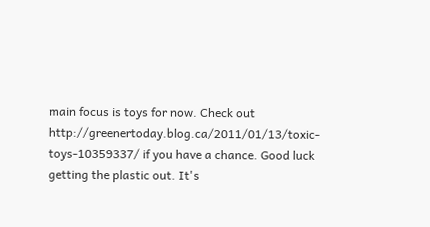main focus is toys for now. Check out http://greenertoday.blog.ca/2011/01/13/toxic-toys-10359337/ if you have a chance. Good luck getting the plastic out. It's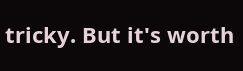tricky. But it's worth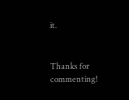it.


Thanks for commenting!